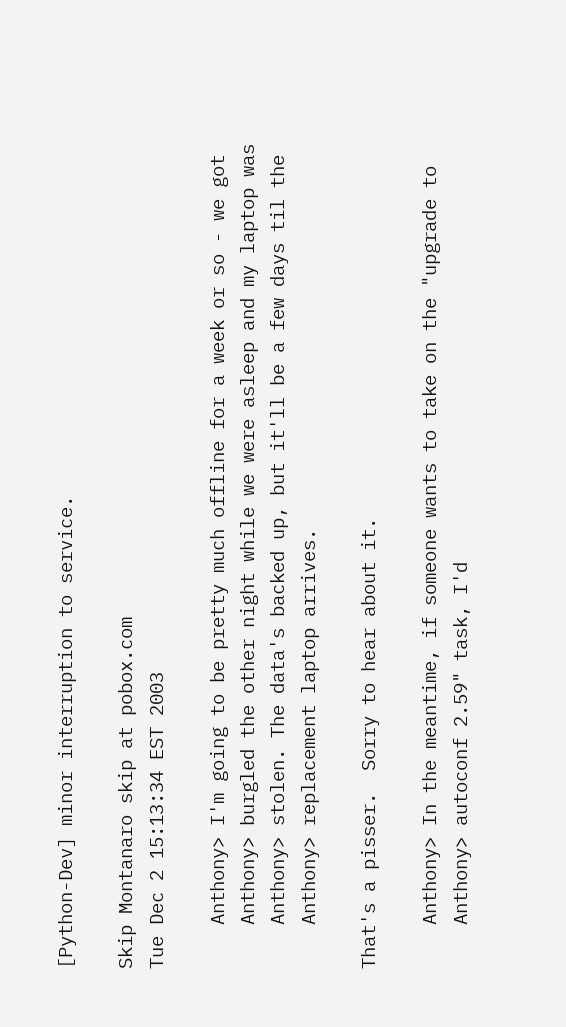[Python-Dev] minor interruption to service.

Skip Montanaro skip at pobox.com
Tue Dec 2 15:13:34 EST 2003

    Anthony> I'm going to be pretty much offline for a week or so - we got
    Anthony> burgled the other night while we were asleep and my laptop was
    Anthony> stolen. The data's backed up, but it'll be a few days til the
    Anthony> replacement laptop arrives.

That's a pisser.  Sorry to hear about it.

    Anthony> In the meantime, if someone wants to take on the "upgrade to
    Anthony> autoconf 2.59" task, I'd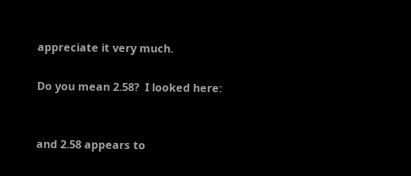appreciate it very much.

Do you mean 2.58?  I looked here:


and 2.58 appears to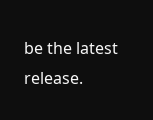be the latest release.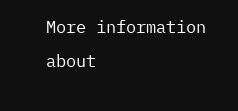More information about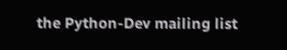the Python-Dev mailing list